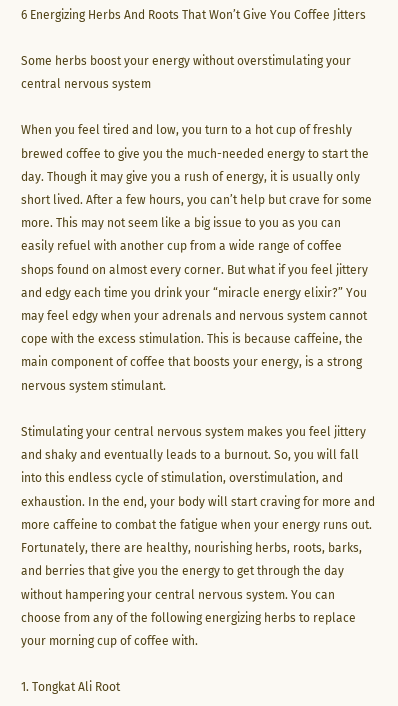6 Energizing Herbs And Roots That Won’t Give You Coffee Jitters

Some herbs boost your energy without overstimulating your central nervous system

When you feel tired and low, you turn to a hot cup of freshly brewed coffee to give you the much-needed energy to start the day. Though it may give you a rush of energy, it is usually only short lived. After a few hours, you can’t help but crave for some more. This may not seem like a big issue to you as you can easily refuel with another cup from a wide range of coffee shops found on almost every corner. But what if you feel jittery and edgy each time you drink your “miracle energy elixir?” You may feel edgy when your adrenals and nervous system cannot cope with the excess stimulation. This is because caffeine, the main component of coffee that boosts your energy, is a strong nervous system stimulant.

Stimulating your central nervous system makes you feel jittery and shaky and eventually leads to a burnout. So, you will fall into this endless cycle of stimulation, overstimulation, and exhaustion. In the end, your body will start craving for more and more caffeine to combat the fatigue when your energy runs out. Fortunately, there are healthy, nourishing herbs, roots, barks, and berries that give you the energy to get through the day without hampering your central nervous system. You can choose from any of the following energizing herbs to replace your morning cup of coffee with.

1. Tongkat Ali Root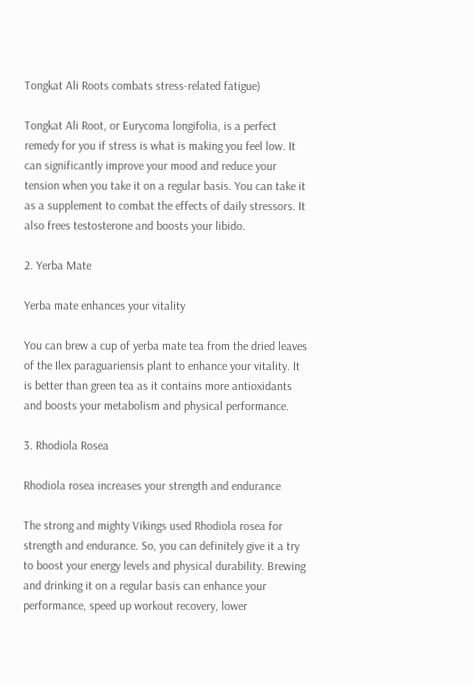Tongkat Ali Roots combats stress-related fatigue)

Tongkat Ali Root, or Eurycoma longifolia, is a perfect remedy for you if stress is what is making you feel low. It can significantly improve your mood and reduce your tension when you take it on a regular basis. You can take it as a supplement to combat the effects of daily stressors. It also frees testosterone and boosts your libido.

2. Yerba Mate

Yerba mate enhances your vitality

You can brew a cup of yerba mate tea from the dried leaves of the Ilex paraguariensis plant to enhance your vitality. It is better than green tea as it contains more antioxidants and boosts your metabolism and physical performance.

3. Rhodiola Rosea

Rhodiola rosea increases your strength and endurance

The strong and mighty Vikings used Rhodiola rosea for strength and endurance. So, you can definitely give it a try to boost your energy levels and physical durability. Brewing and drinking it on a regular basis can enhance your performance, speed up workout recovery, lower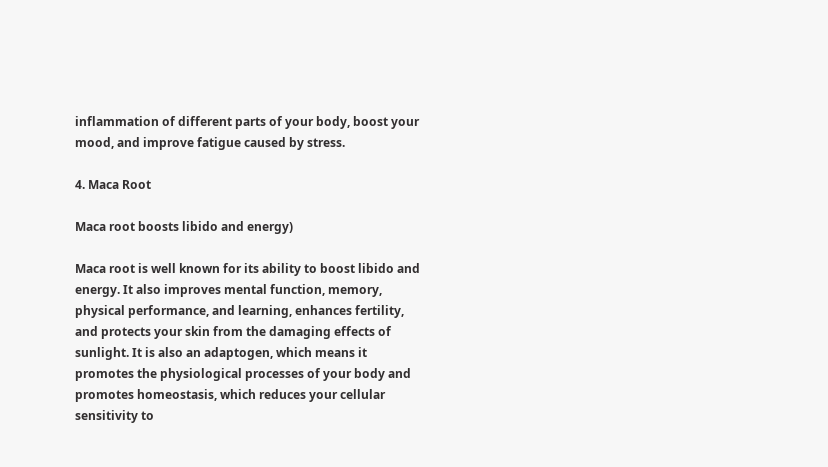inflammation of different parts of your body, boost your mood, and improve fatigue caused by stress.

4. Maca Root

Maca root boosts libido and energy)

Maca root is well known for its ability to boost libido and energy. It also improves mental function, memory, physical performance, and learning, enhances fertility, and protects your skin from the damaging effects of sunlight. It is also an adaptogen, which means it promotes the physiological processes of your body and promotes homeostasis, which reduces your cellular sensitivity to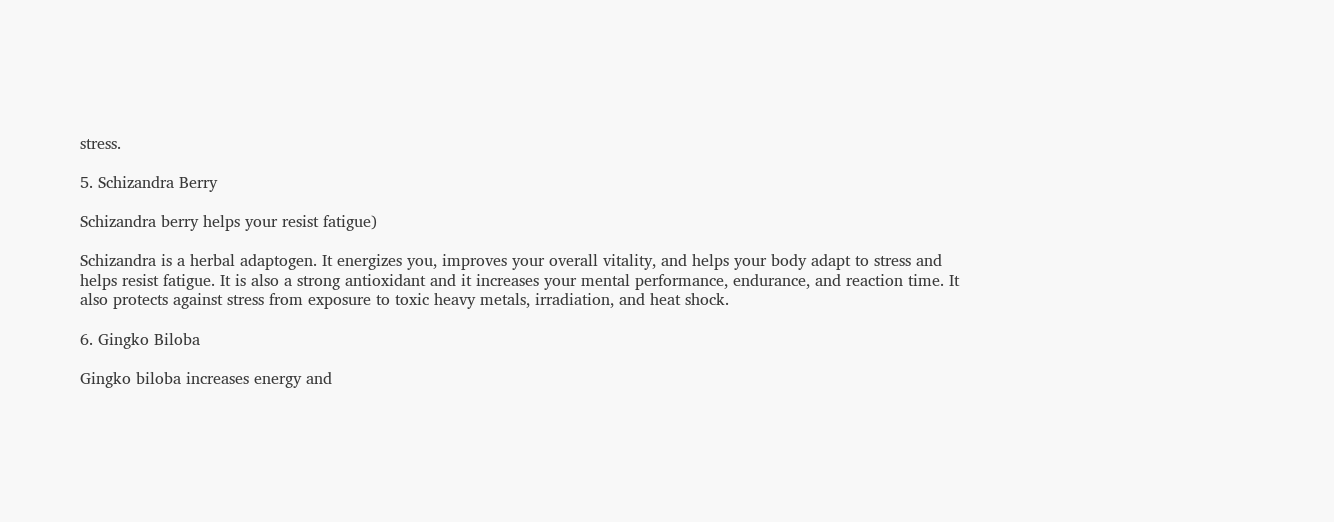stress.

5. Schizandra Berry

Schizandra berry helps your resist fatigue)

Schizandra is a herbal adaptogen. It energizes you, improves your overall vitality, and helps your body adapt to stress and helps resist fatigue. It is also a strong antioxidant and it increases your mental performance, endurance, and reaction time. It also protects against stress from exposure to toxic heavy metals, irradiation, and heat shock.

6. Gingko Biloba

Gingko biloba increases energy and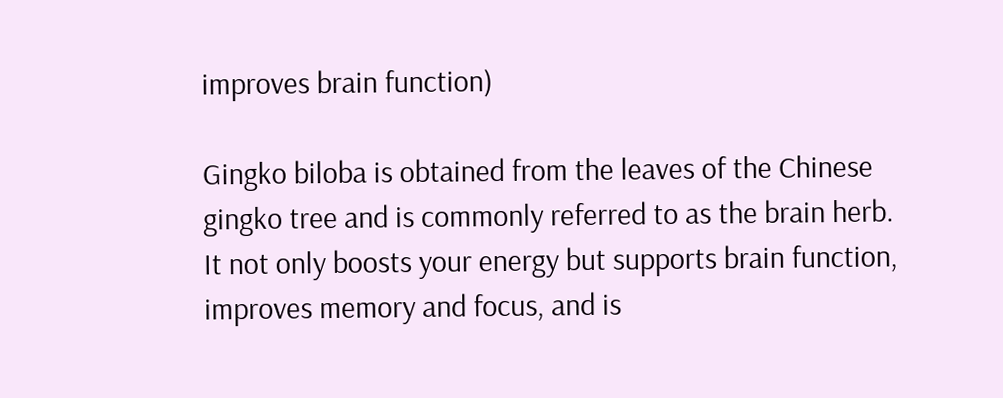improves brain function)

Gingko biloba is obtained from the leaves of the Chinese gingko tree and is commonly referred to as the brain herb. It not only boosts your energy but supports brain function, improves memory and focus, and is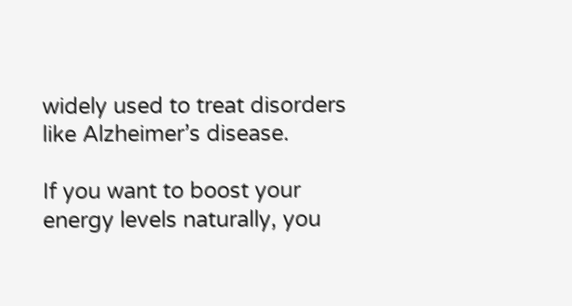widely used to treat disorders like Alzheimer’s disease.

If you want to boost your energy levels naturally, you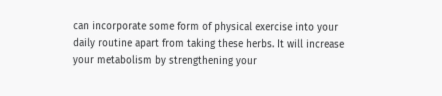can incorporate some form of physical exercise into your daily routine apart from taking these herbs. It will increase your metabolism by strengthening your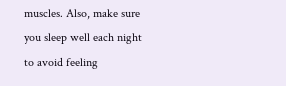muscles. Also, make sure you sleep well each night to avoid feeling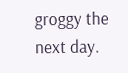groggy the next day.